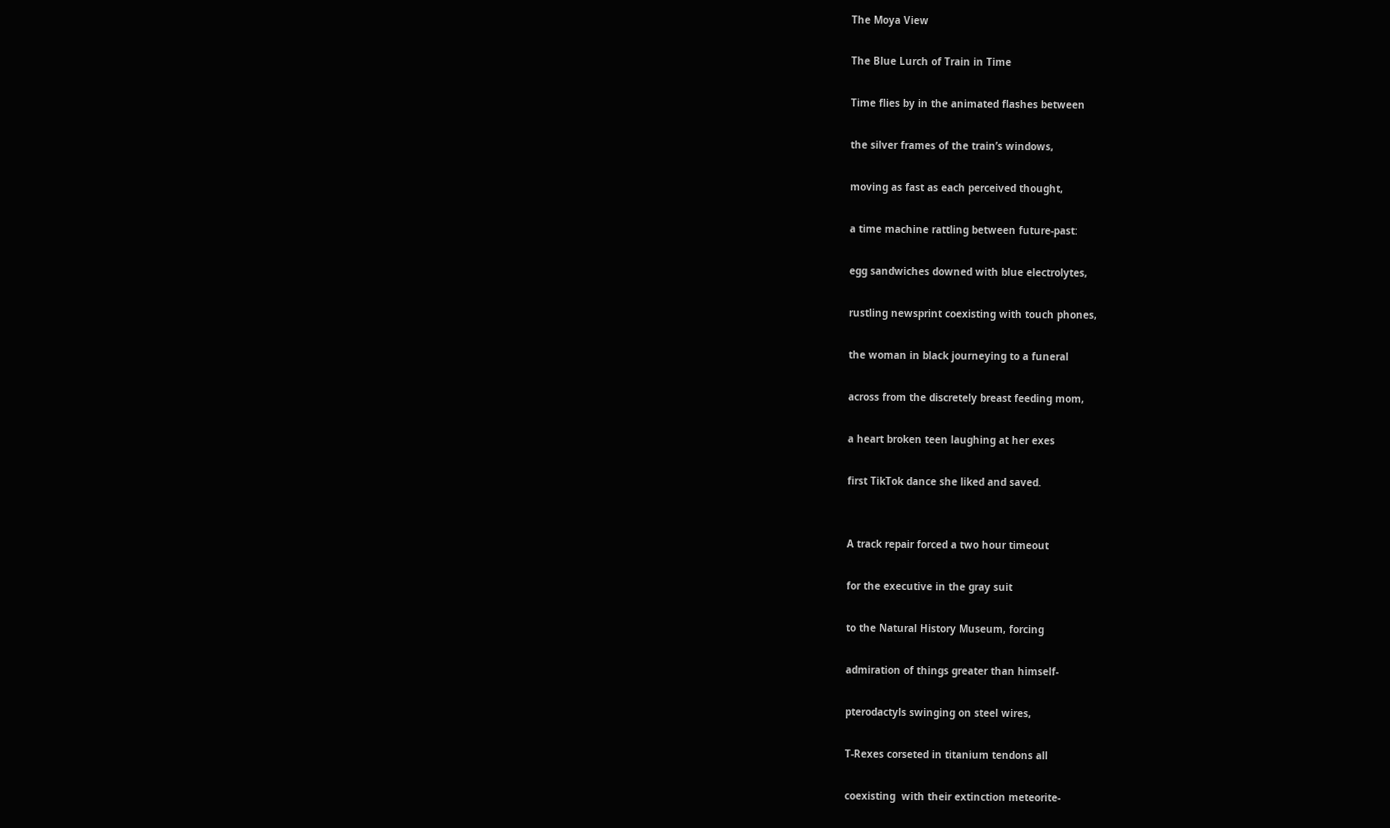The Moya View

The Blue Lurch of Train in Time

Time flies by in the animated flashes between

the silver frames of the train’s windows,

moving as fast as each perceived thought,

a time machine rattling between future-past:

egg sandwiches downed with blue electrolytes,

rustling newsprint coexisting with touch phones,

the woman in black journeying to a funeral

across from the discretely breast feeding mom,

a heart broken teen laughing at her exes

first TikTok dance she liked and saved.


A track repair forced a two hour timeout

for the executive in the gray suit

to the Natural History Museum, forcing

admiration of things greater than himself-

pterodactyls swinging on steel wires,

T-Rexes corseted in titanium tendons all

coexisting  with their extinction meteorite-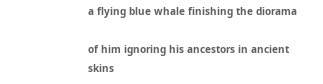a flying blue whale finishing the diorama

of him ignoring his ancestors in ancient skins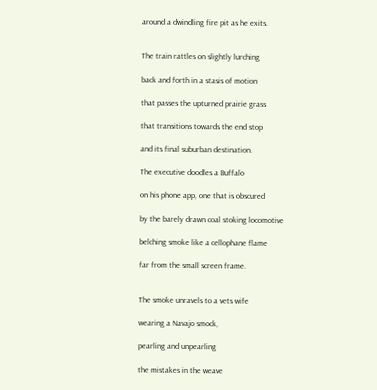around a dwindling fire pit as he exits.


The train rattles on slightly lurching

back and forth in a stasis of motion

that passes the upturned prairie grass

that transitions towards the end stop

and its final suburban destination.

The executive doodles a Buffalo

on his phone app, one that is obscured

by the barely drawn coal stoking locomotive

belching smoke like a cellophane flame

far from the small screen frame.


The smoke unravels to a vets wife

wearing a Navajo smock,

pearling and unpearling

the mistakes in the weave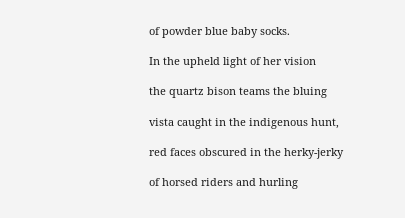of powder blue baby socks.

In the upheld light of her vision

the quartz bison teams the bluing

vista caught in the indigenous hunt,

red faces obscured in the herky-jerky

of horsed riders and hurling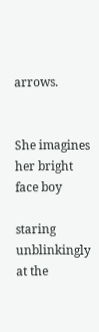arrows.


She imagines her bright face boy

staring unblinkingly at the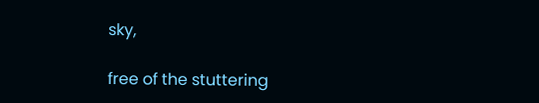sky,

free of the stuttering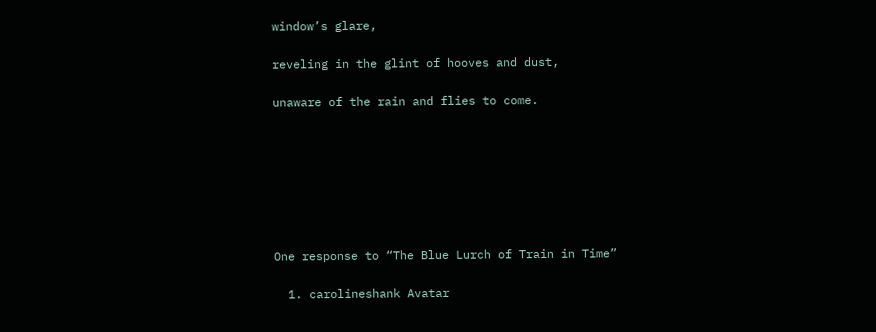window’s glare,

reveling in the glint of hooves and dust,

unaware of the rain and flies to come.







One response to “The Blue Lurch of Train in Time”

  1. carolineshank Avatar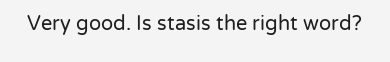Very good. Is stasis the right word?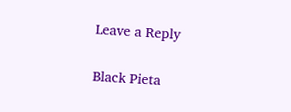Leave a Reply

Black Pieta